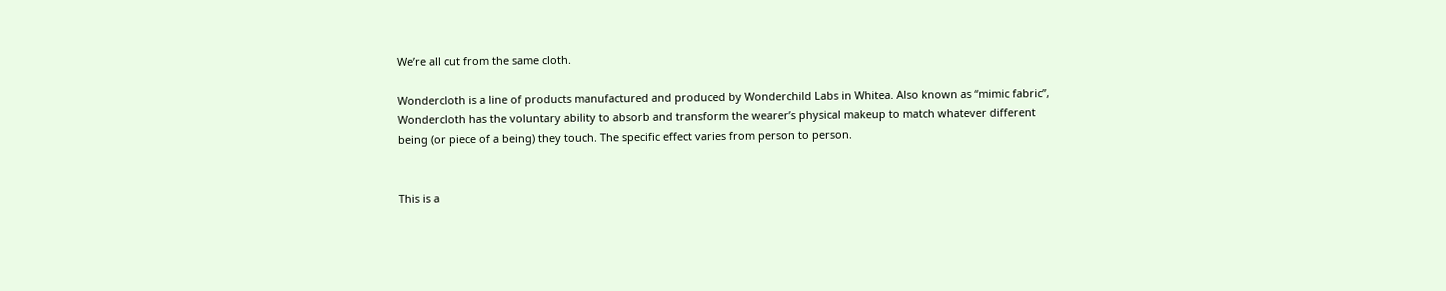We’re all cut from the same cloth.

Wondercloth is a line of products manufactured and produced by Wonderchild Labs in Whitea. Also known as “mimic fabric”, Wondercloth has the voluntary ability to absorb and transform the wearer’s physical makeup to match whatever different being (or piece of a being) they touch. The specific effect varies from person to person.


This is a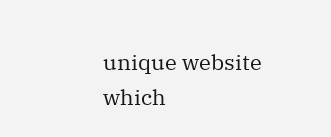unique website which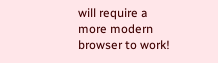will require a more modern browser to work!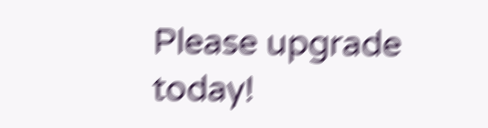Please upgrade today!